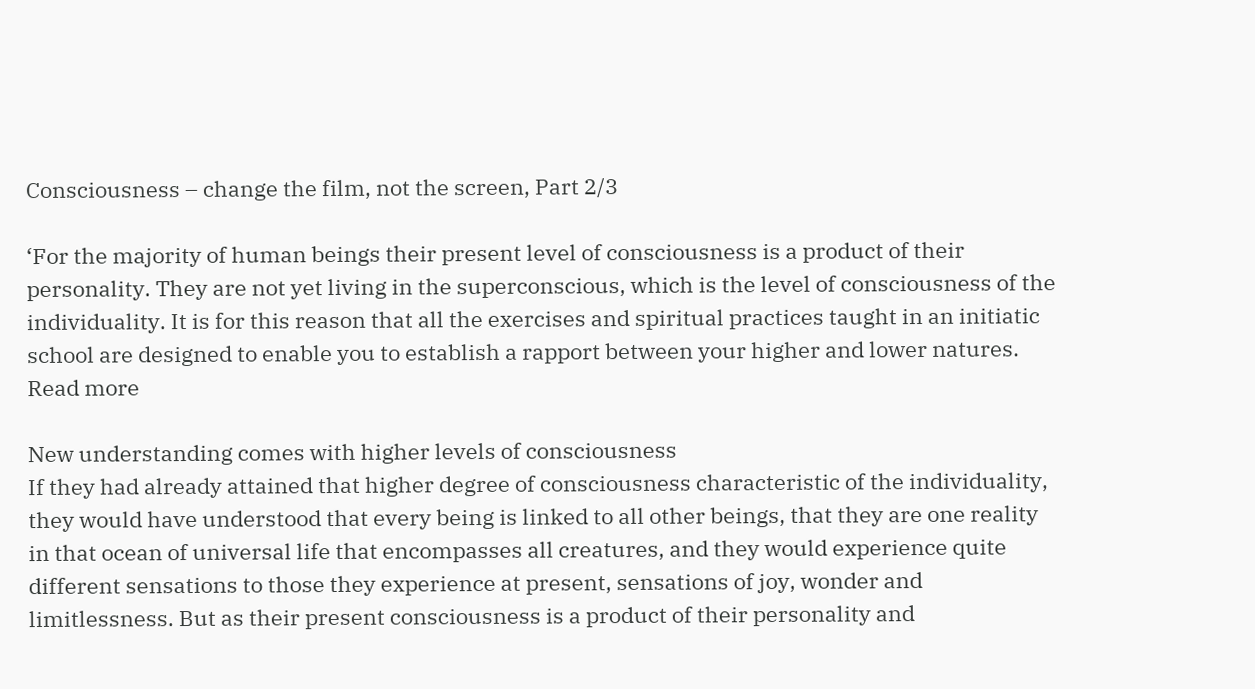Consciousness – change the film, not the screen, Part 2/3

‘For the majority of human beings their present level of consciousness is a product of their personality. They are not yet living in the superconscious, which is the level of consciousness of the individuality. It is for this reason that all the exercises and spiritual practices taught in an initiatic school are designed to enable you to establish a rapport between your higher and lower natures. Read more

New understanding comes with higher levels of consciousness
If they had already attained that higher degree of consciousness characteristic of the individuality, they would have understood that every being is linked to all other beings, that they are one reality in that ocean of universal life that encompasses all creatures, and they would experience quite different sensations to those they experience at present, sensations of joy, wonder and limitlessness. But as their present consciousness is a product of their personality and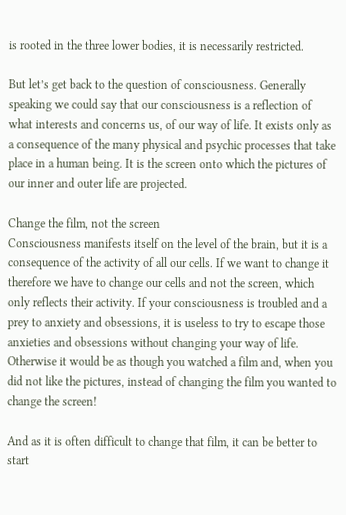is rooted in the three lower bodies, it is necessarily restricted.

But let’s get back to the question of consciousness. Generally speaking we could say that our consciousness is a reflection of what interests and concerns us, of our way of life. It exists only as a consequence of the many physical and psychic processes that take place in a human being. It is the screen onto which the pictures of our inner and outer life are projected.

Change the film, not the screen
Consciousness manifests itself on the level of the brain, but it is a consequence of the activity of all our cells. If we want to change it therefore we have to change our cells and not the screen, which only reflects their activity. If your consciousness is troubled and a prey to anxiety and obsessions, it is useless to try to escape those anxieties and obsessions without changing your way of life. Otherwise it would be as though you watched a film and, when you did not like the pictures, instead of changing the film you wanted to change the screen!

And as it is often difficult to change that film, it can be better to start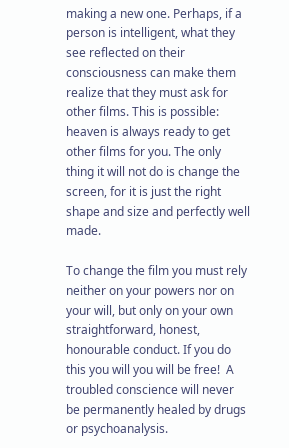making a new one. Perhaps, if a person is intelligent, what they see reflected on their consciousness can make them realize that they must ask for other films. This is possible: heaven is always ready to get other films for you. The only thing it will not do is change the screen, for it is just the right shape and size and perfectly well made.

To change the film you must rely neither on your powers nor on your will, but only on your own straightforward, honest, honourable conduct. If you do this you will you will be free!  A troubled conscience will never be permanently healed by drugs or psychoanalysis.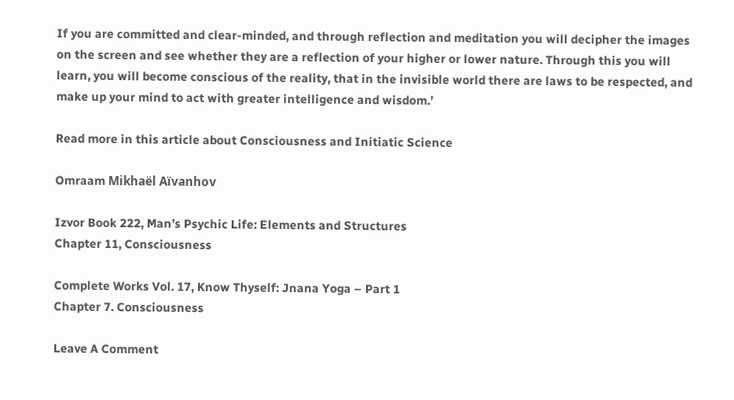If you are committed and clear-minded, and through reflection and meditation you will decipher the images on the screen and see whether they are a reflection of your higher or lower nature. Through this you will learn, you will become conscious of the reality, that in the invisible world there are laws to be respected, and make up your mind to act with greater intelligence and wisdom.’

Read more in this article about Consciousness and Initiatic Science

Omraam Mikhaël Aïvanhov

Izvor Book 222, Man’s Psychic Life: Elements and Structures
Chapter 11, Consciousness

Complete Works Vol. 17, Know Thyself: Jnana Yoga – Part 1
Chapter 7. Consciousness

Leave A Comment